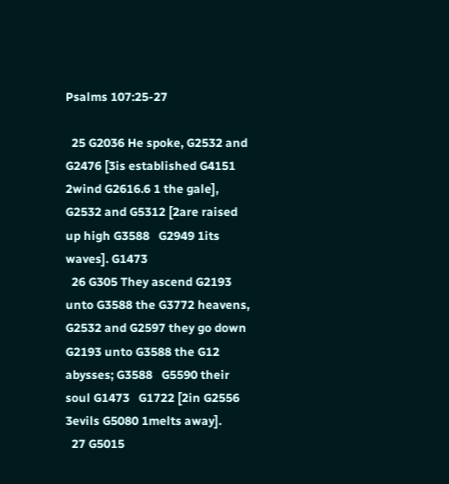Psalms 107:25-27

  25 G2036 He spoke, G2532 and G2476 [3is established G4151 2wind G2616.6 1 the gale], G2532 and G5312 [2are raised up high G3588   G2949 1its waves]. G1473
  26 G305 They ascend G2193 unto G3588 the G3772 heavens, G2532 and G2597 they go down G2193 unto G3588 the G12 abysses; G3588   G5590 their soul G1473   G1722 [2in G2556 3evils G5080 1melts away].
  27 G5015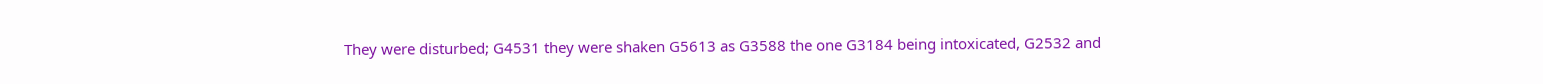They were disturbed; G4531 they were shaken G5613 as G3588 the one G3184 being intoxicated, G2532 and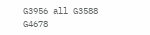G3956 all G3588   G4678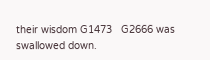their wisdom G1473   G2666 was swallowed down.